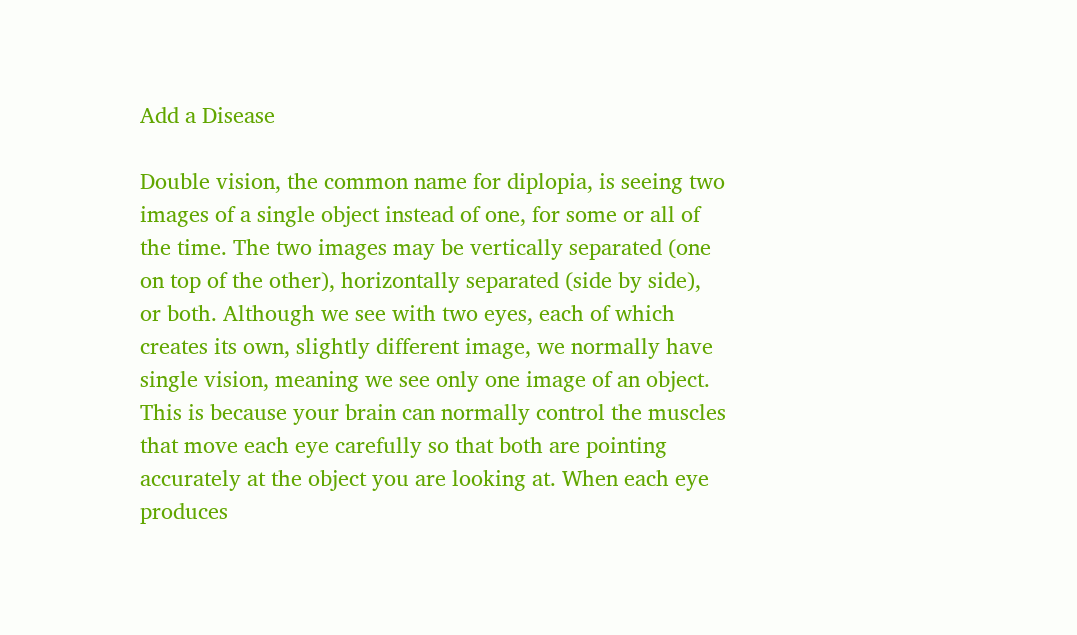Add a Disease

Double vision, the common name for diplopia, is seeing two images of a single object instead of one, for some or all of the time. The two images may be vertically separated (one on top of the other), horizontally separated (side by side), or both. Although we see with two eyes, each of which creates its own, slightly different image, we normally have single vision, meaning we see only one image of an object. This is because your brain can normally control the muscles that move each eye carefully so that both are pointing accurately at the object you are looking at. When each eye produces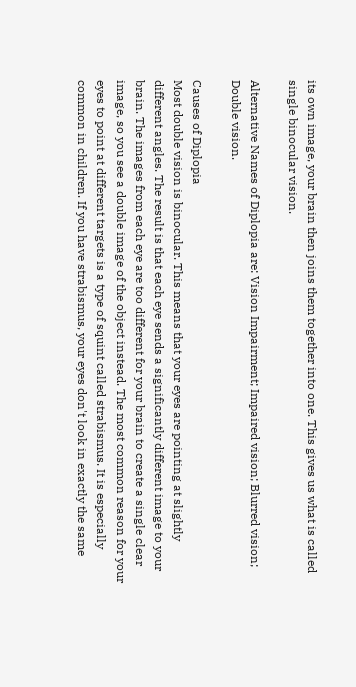its own image, your brain then joins them together into one. This gives us what is called single binocular vision.

Alternative Names of Diplopia are: Vision Impairment; Impaired vision; Blurred vision; Double vision.

Causes of Diplopia
Most double vision is binocular. This means that your eyes are pointing at slightly different angles. The result is that each eye sends a significantly different image to your brain. The images from each eye are too different for your brain to create a single clear image, so you see a double image of the object instead. The most common reason for your eyes to point at different targets is a type of squint called strabismus. It is especially common in children. If you have strabismus, your eyes don't look in exactly the same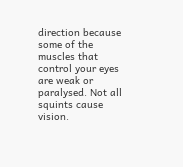direction because some of the muscles that control your eyes are weak or paralysed. Not all squints cause vision.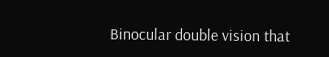Binocular double vision that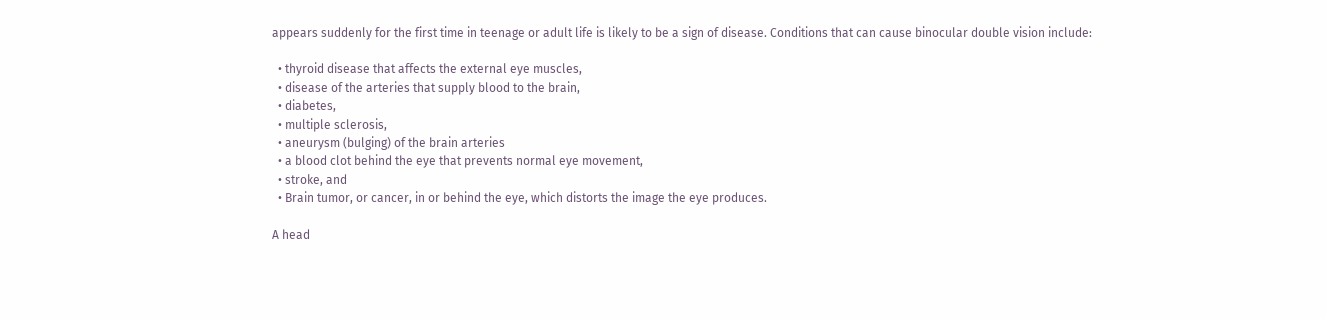appears suddenly for the first time in teenage or adult life is likely to be a sign of disease. Conditions that can cause binocular double vision include:

  • thyroid disease that affects the external eye muscles,
  • disease of the arteries that supply blood to the brain,
  • diabetes,
  • multiple sclerosis,
  • aneurysm (bulging) of the brain arteries
  • a blood clot behind the eye that prevents normal eye movement,
  • stroke, and
  • Brain tumor, or cancer, in or behind the eye, which distorts the image the eye produces.

A head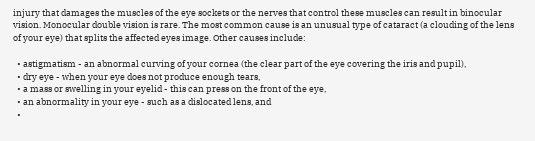injury that damages the muscles of the eye sockets or the nerves that control these muscles can result in binocular vision. Monocular double vision is rare. The most common cause is an unusual type of cataract (a clouding of the lens of your eye) that splits the affected eyes image. Other causes include:

  • astigmatism - an abnormal curving of your cornea (the clear part of the eye covering the iris and pupil),
  • dry eye - when your eye does not produce enough tears,
  • a mass or swelling in your eyelid - this can press on the front of the eye,
  • an abnormality in your eye - such as a dislocated lens, and
  •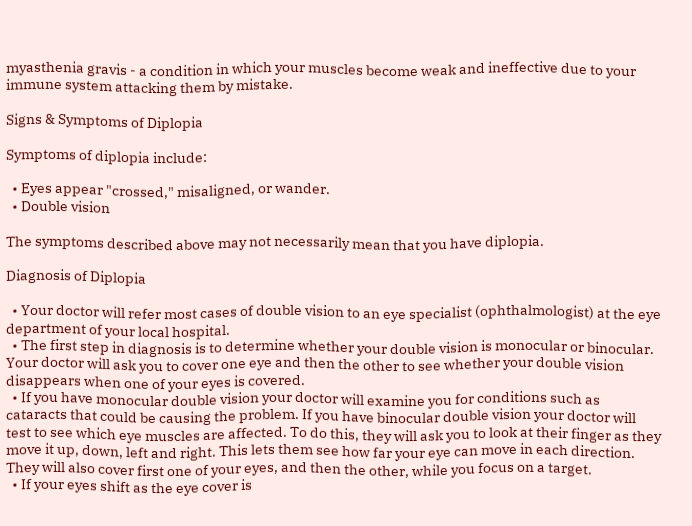myasthenia gravis - a condition in which your muscles become weak and ineffective due to your immune system attacking them by mistake.

Signs & Symptoms of Diplopia

Symptoms of diplopia include:

  • Eyes appear "crossed," misaligned, or wander.
  • Double vision

The symptoms described above may not necessarily mean that you have diplopia.

Diagnosis of Diplopia

  • Your doctor will refer most cases of double vision to an eye specialist (ophthalmologist) at the eye department of your local hospital.
  • The first step in diagnosis is to determine whether your double vision is monocular or binocular. Your doctor will ask you to cover one eye and then the other to see whether your double vision disappears when one of your eyes is covered.
  • If you have monocular double vision your doctor will examine you for conditions such as cataracts that could be causing the problem. If you have binocular double vision your doctor will test to see which eye muscles are affected. To do this, they will ask you to look at their finger as they move it up, down, left and right. This lets them see how far your eye can move in each direction. They will also cover first one of your eyes, and then the other, while you focus on a target.
  • If your eyes shift as the eye cover is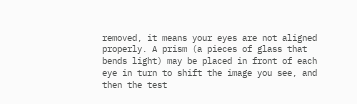removed, it means your eyes are not aligned properly. A prism (a pieces of glass that bends light) may be placed in front of each eye in turn to shift the image you see, and then the test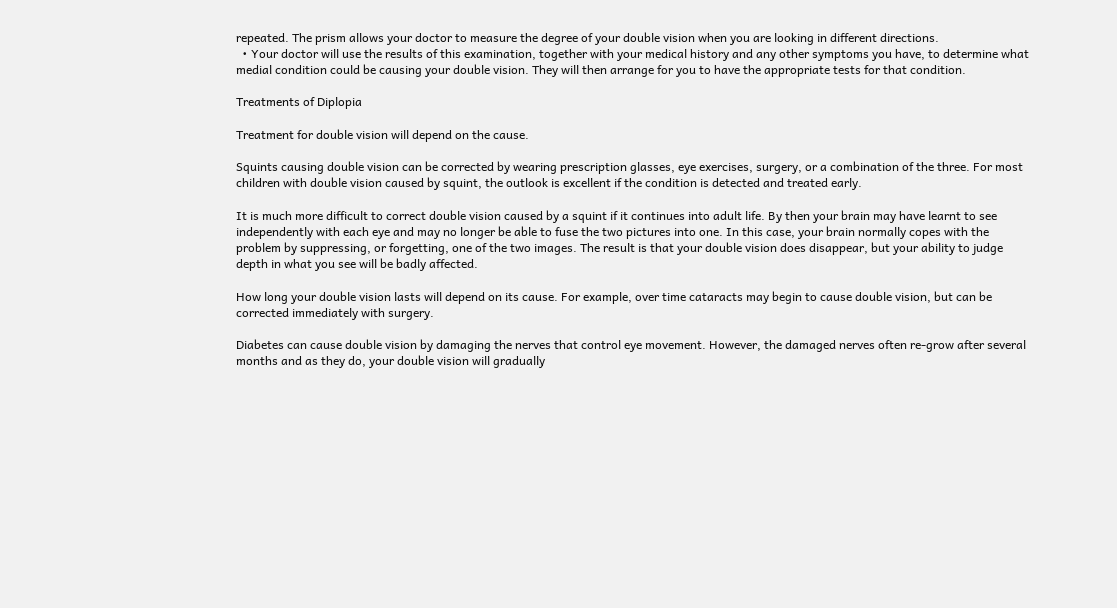repeated. The prism allows your doctor to measure the degree of your double vision when you are looking in different directions.
  • Your doctor will use the results of this examination, together with your medical history and any other symptoms you have, to determine what medial condition could be causing your double vision. They will then arrange for you to have the appropriate tests for that condition.

Treatments of Diplopia

Treatment for double vision will depend on the cause.

Squints causing double vision can be corrected by wearing prescription glasses, eye exercises, surgery, or a combination of the three. For most children with double vision caused by squint, the outlook is excellent if the condition is detected and treated early.

It is much more difficult to correct double vision caused by a squint if it continues into adult life. By then your brain may have learnt to see independently with each eye and may no longer be able to fuse the two pictures into one. In this case, your brain normally copes with the problem by suppressing, or forgetting, one of the two images. The result is that your double vision does disappear, but your ability to judge depth in what you see will be badly affected.

How long your double vision lasts will depend on its cause. For example, over time cataracts may begin to cause double vision, but can be corrected immediately with surgery.

Diabetes can cause double vision by damaging the nerves that control eye movement. However, the damaged nerves often re-grow after several months and as they do, your double vision will gradually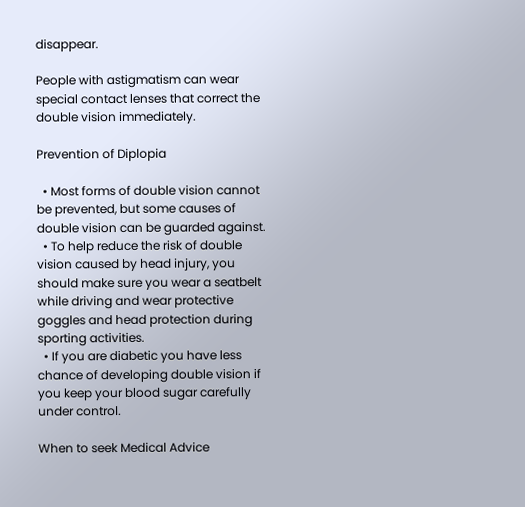disappear.

People with astigmatism can wear special contact lenses that correct the double vision immediately.

Prevention of Diplopia

  • Most forms of double vision cannot be prevented, but some causes of double vision can be guarded against.
  • To help reduce the risk of double vision caused by head injury, you should make sure you wear a seatbelt while driving and wear protective goggles and head protection during sporting activities.
  • If you are diabetic you have less chance of developing double vision if you keep your blood sugar carefully under control.

When to seek Medical Advice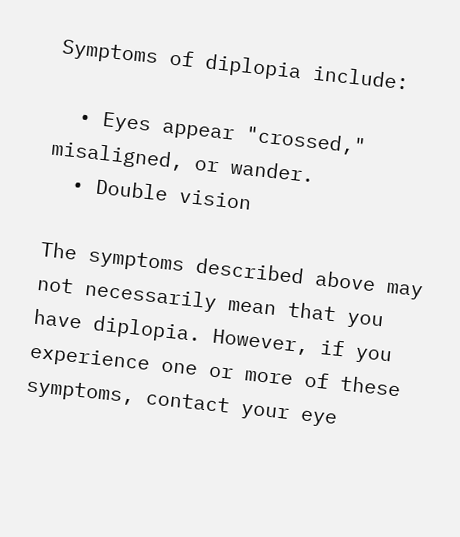Symptoms of diplopia include:

  • Eyes appear "crossed," misaligned, or wander.
  • Double vision

The symptoms described above may not necessarily mean that you have diplopia. However, if you experience one or more of these symptoms, contact your eye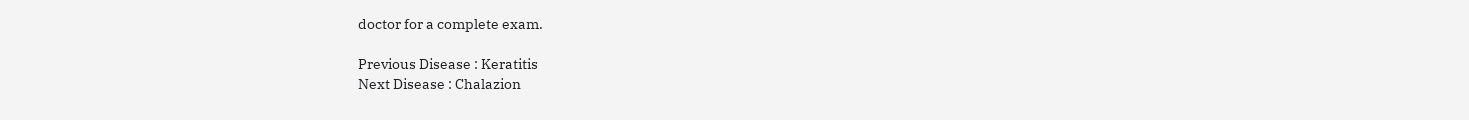doctor for a complete exam.

Previous Disease : Keratitis
Next Disease : Chalazion